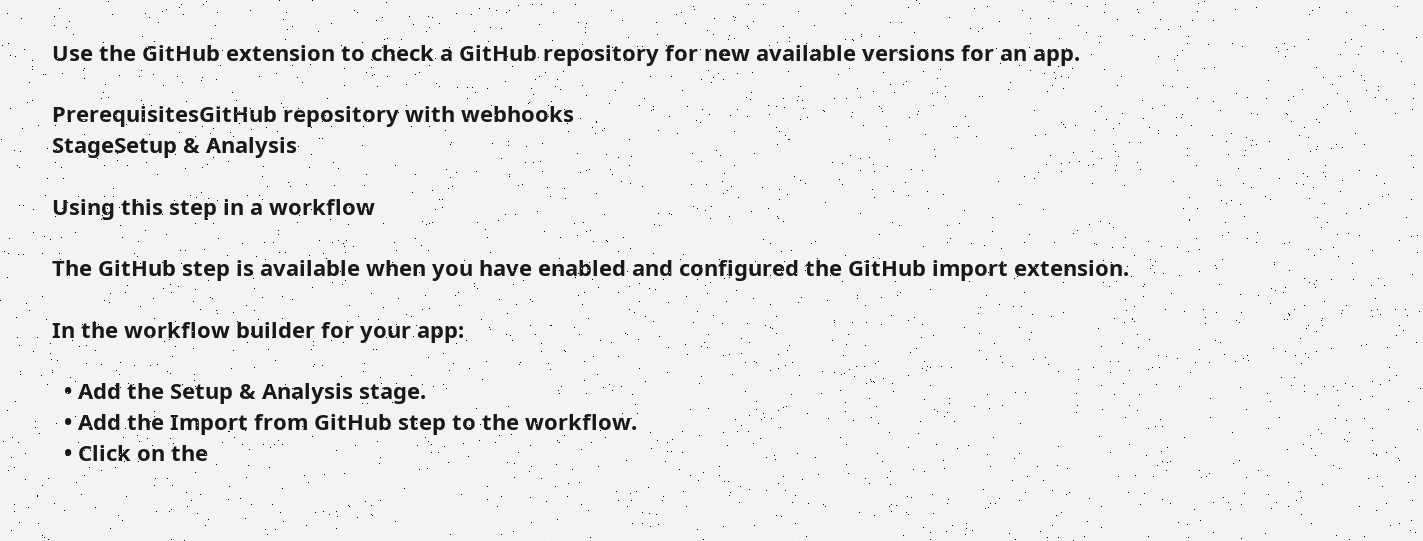Use the GitHub extension to check a GitHub repository for new available versions for an app.

PrerequisitesGitHub repository with webhooks
StageSetup & Analysis

Using this step in a workflow

The GitHub step is available when you have enabled and configured the GitHub import extension.

In the workflow builder for your app:

  • Add the Setup & Analysis stage.
  • Add the Import from GitHub step to the workflow.
  • Click on the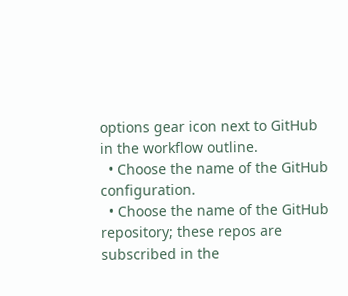options gear icon next to GitHub in the workflow outline.
  • Choose the name of the GitHub configuration.
  • Choose the name of the GitHub repository; these repos are subscribed in the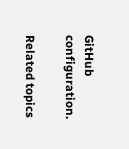GitHub configuration.

Related topics